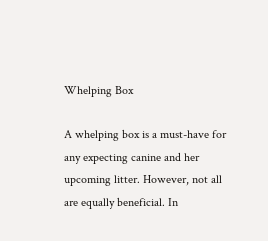Whelping Box

A whelping box is a must-have for any expecting canine and her upcoming litter. However, not all are equally beneficial. In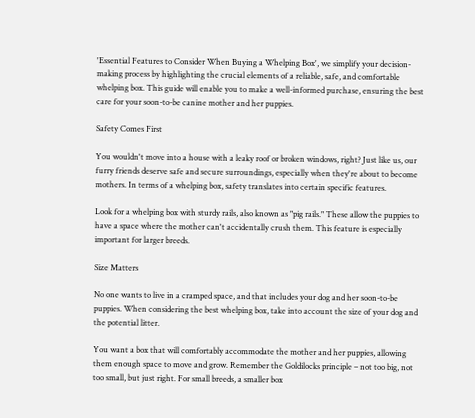'Essential Features to Consider When Buying a Whelping Box', we simplify your decision-making process by highlighting the crucial elements of a reliable, safe, and comfortable whelping box. This guide will enable you to make a well-informed purchase, ensuring the best care for your soon-to-be canine mother and her puppies.

Safety Comes First

You wouldn't move into a house with a leaky roof or broken windows, right? Just like us, our furry friends deserve safe and secure surroundings, especially when they're about to become mothers. In terms of a whelping box, safety translates into certain specific features.

Look for a whelping box with sturdy rails, also known as "pig rails." These allow the puppies to have a space where the mother can't accidentally crush them. This feature is especially important for larger breeds.

Size Matters

No one wants to live in a cramped space, and that includes your dog and her soon-to-be puppies. When considering the best whelping box, take into account the size of your dog and the potential litter.

You want a box that will comfortably accommodate the mother and her puppies, allowing them enough space to move and grow. Remember the Goldilocks principle – not too big, not too small, but just right. For small breeds, a smaller box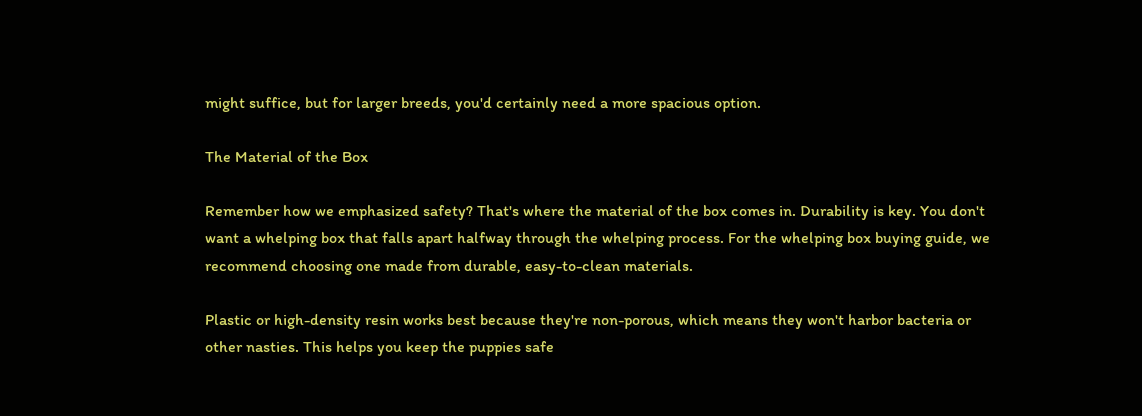might suffice, but for larger breeds, you'd certainly need a more spacious option.

The Material of the Box

Remember how we emphasized safety? That's where the material of the box comes in. Durability is key. You don't want a whelping box that falls apart halfway through the whelping process. For the whelping box buying guide, we recommend choosing one made from durable, easy-to-clean materials.

Plastic or high-density resin works best because they're non-porous, which means they won't harbor bacteria or other nasties. This helps you keep the puppies safe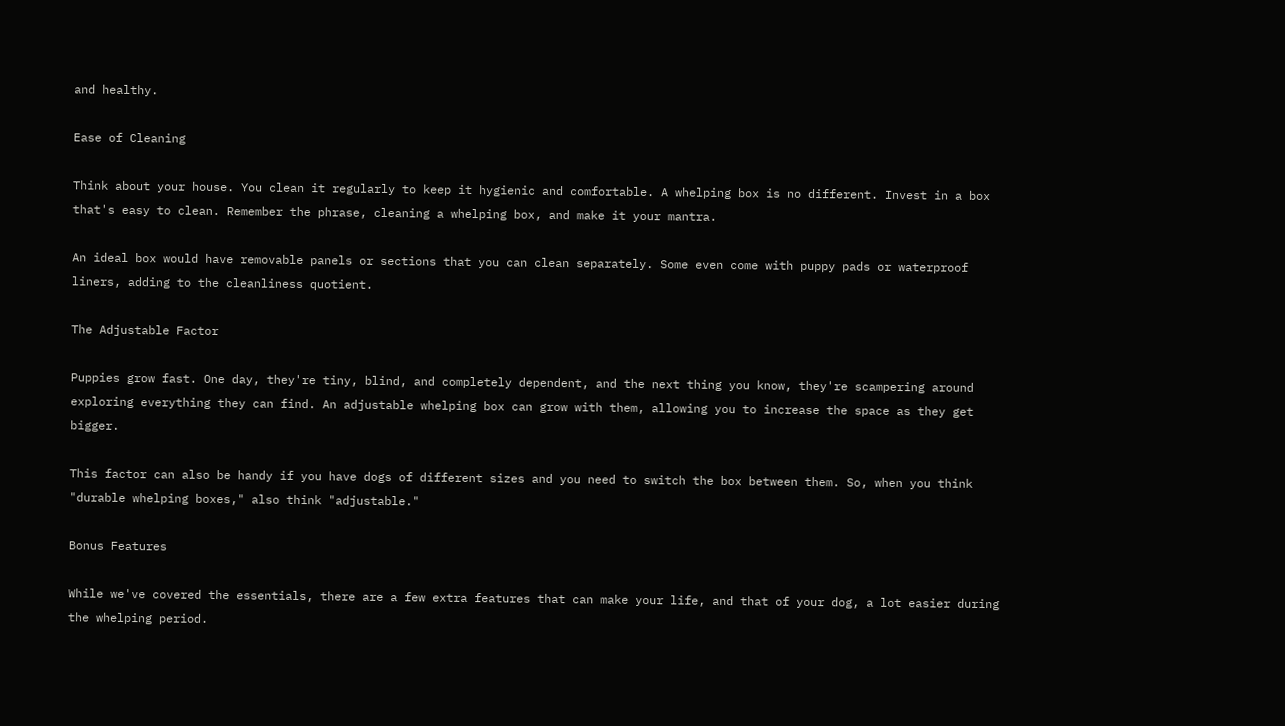and healthy.

Ease of Cleaning

Think about your house. You clean it regularly to keep it hygienic and comfortable. A whelping box is no different. Invest in a box that's easy to clean. Remember the phrase, cleaning a whelping box, and make it your mantra.

An ideal box would have removable panels or sections that you can clean separately. Some even come with puppy pads or waterproof liners, adding to the cleanliness quotient.

The Adjustable Factor

Puppies grow fast. One day, they're tiny, blind, and completely dependent, and the next thing you know, they're scampering around exploring everything they can find. An adjustable whelping box can grow with them, allowing you to increase the space as they get bigger.

This factor can also be handy if you have dogs of different sizes and you need to switch the box between them. So, when you think "durable whelping boxes," also think "adjustable."

Bonus Features

While we've covered the essentials, there are a few extra features that can make your life, and that of your dog, a lot easier during the whelping period.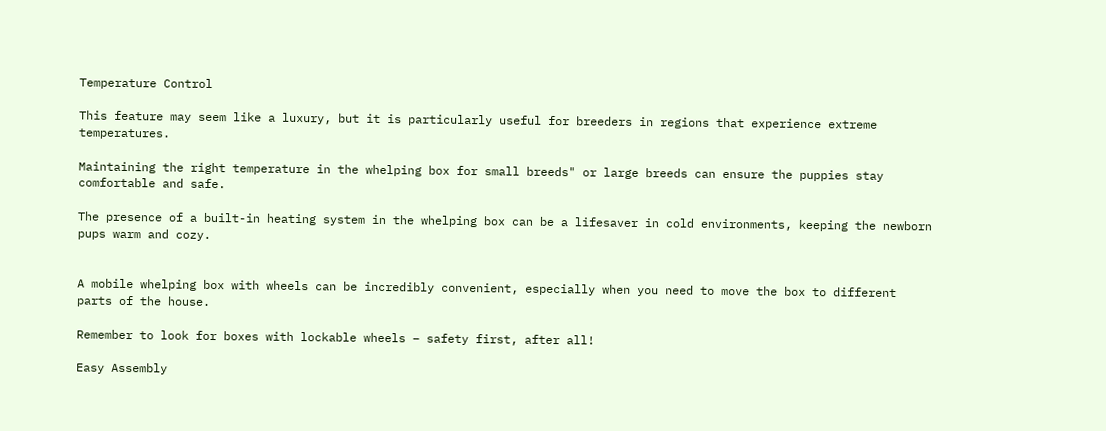Temperature Control

This feature may seem like a luxury, but it is particularly useful for breeders in regions that experience extreme temperatures.

Maintaining the right temperature in the whelping box for small breeds" or large breeds can ensure the puppies stay comfortable and safe.

The presence of a built-in heating system in the whelping box can be a lifesaver in cold environments, keeping the newborn pups warm and cozy.


A mobile whelping box with wheels can be incredibly convenient, especially when you need to move the box to different parts of the house.

Remember to look for boxes with lockable wheels – safety first, after all!

Easy Assembly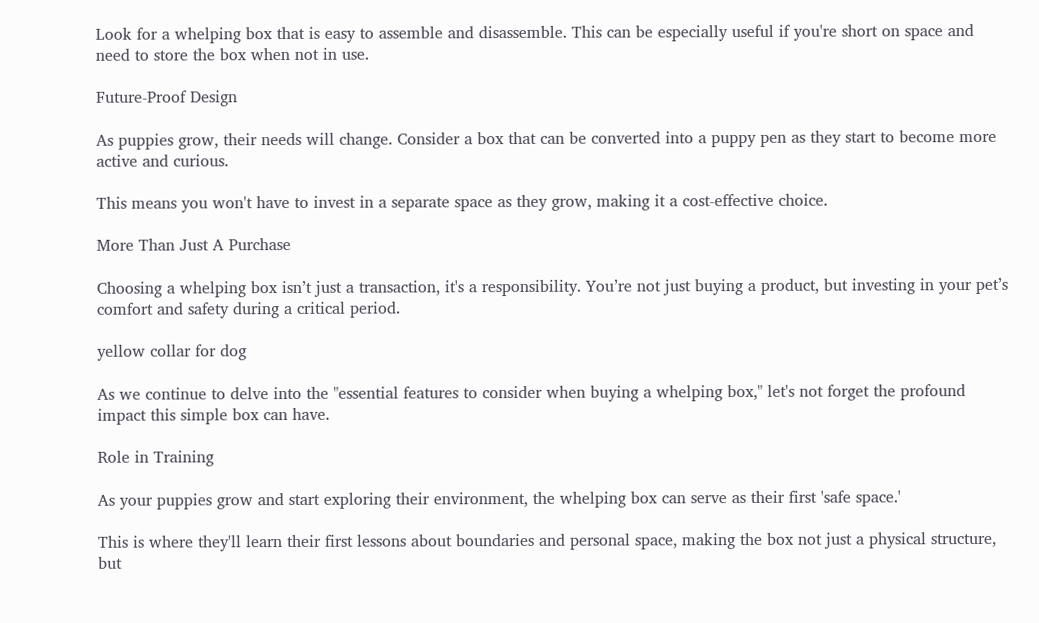Look for a whelping box that is easy to assemble and disassemble. This can be especially useful if you're short on space and need to store the box when not in use.

Future-Proof Design

As puppies grow, their needs will change. Consider a box that can be converted into a puppy pen as they start to become more active and curious.

This means you won't have to invest in a separate space as they grow, making it a cost-effective choice.

More Than Just A Purchase

Choosing a whelping box isn’t just a transaction, it's a responsibility. You’re not just buying a product, but investing in your pet’s comfort and safety during a critical period.

yellow collar for dog

As we continue to delve into the "essential features to consider when buying a whelping box," let's not forget the profound impact this simple box can have.

Role in Training

As your puppies grow and start exploring their environment, the whelping box can serve as their first 'safe space.'

This is where they'll learn their first lessons about boundaries and personal space, making the box not just a physical structure, but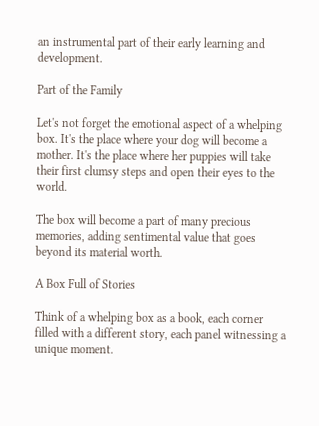an instrumental part of their early learning and development.

Part of the Family

Let's not forget the emotional aspect of a whelping box. It's the place where your dog will become a mother. It's the place where her puppies will take their first clumsy steps and open their eyes to the world.

The box will become a part of many precious memories, adding sentimental value that goes beyond its material worth.

A Box Full of Stories

Think of a whelping box as a book, each corner filled with a different story, each panel witnessing a unique moment.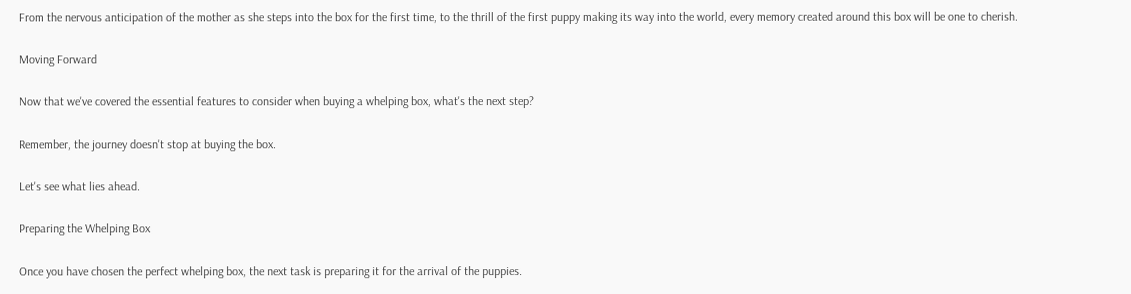From the nervous anticipation of the mother as she steps into the box for the first time, to the thrill of the first puppy making its way into the world, every memory created around this box will be one to cherish.

Moving Forward

Now that we've covered the essential features to consider when buying a whelping box, what's the next step?

Remember, the journey doesn't stop at buying the box.

Let's see what lies ahead.

Preparing the Whelping Box

Once you have chosen the perfect whelping box, the next task is preparing it for the arrival of the puppies.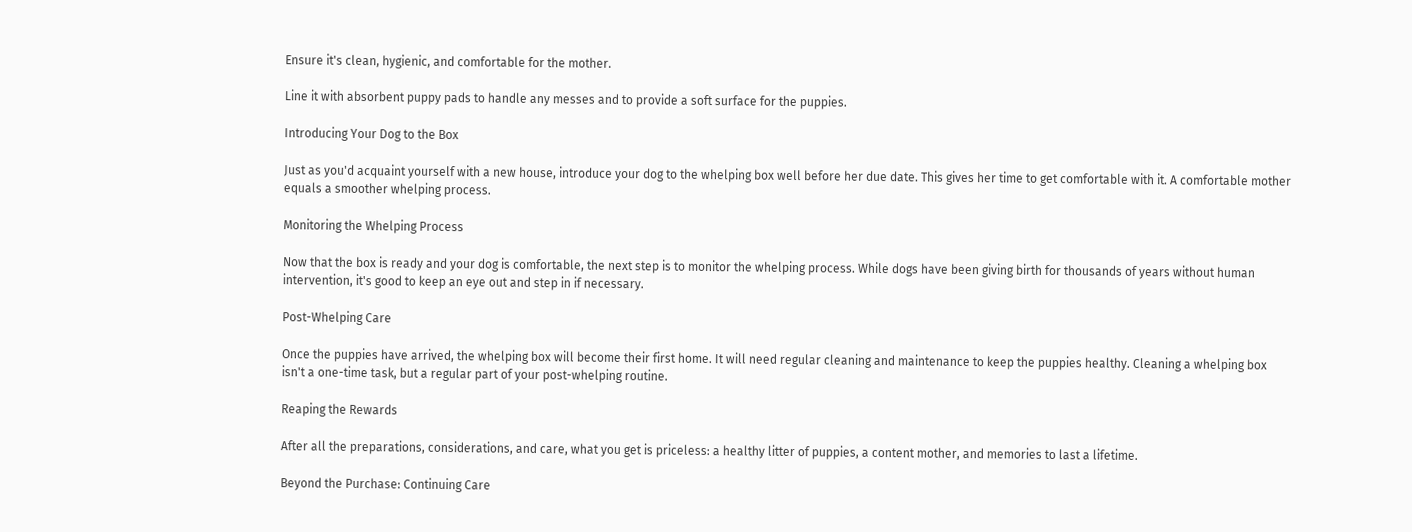Ensure it's clean, hygienic, and comfortable for the mother.

Line it with absorbent puppy pads to handle any messes and to provide a soft surface for the puppies.

Introducing Your Dog to the Box

Just as you'd acquaint yourself with a new house, introduce your dog to the whelping box well before her due date. This gives her time to get comfortable with it. A comfortable mother equals a smoother whelping process.

Monitoring the Whelping Process

Now that the box is ready and your dog is comfortable, the next step is to monitor the whelping process. While dogs have been giving birth for thousands of years without human intervention, it's good to keep an eye out and step in if necessary.

Post-Whelping Care

Once the puppies have arrived, the whelping box will become their first home. It will need regular cleaning and maintenance to keep the puppies healthy. Cleaning a whelping box isn't a one-time task, but a regular part of your post-whelping routine.

Reaping the Rewards

After all the preparations, considerations, and care, what you get is priceless: a healthy litter of puppies, a content mother, and memories to last a lifetime.

Beyond the Purchase: Continuing Care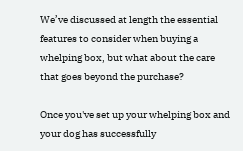We’ve discussed at length the essential features to consider when buying a whelping box, but what about the care that goes beyond the purchase?

Once you've set up your whelping box and your dog has successfully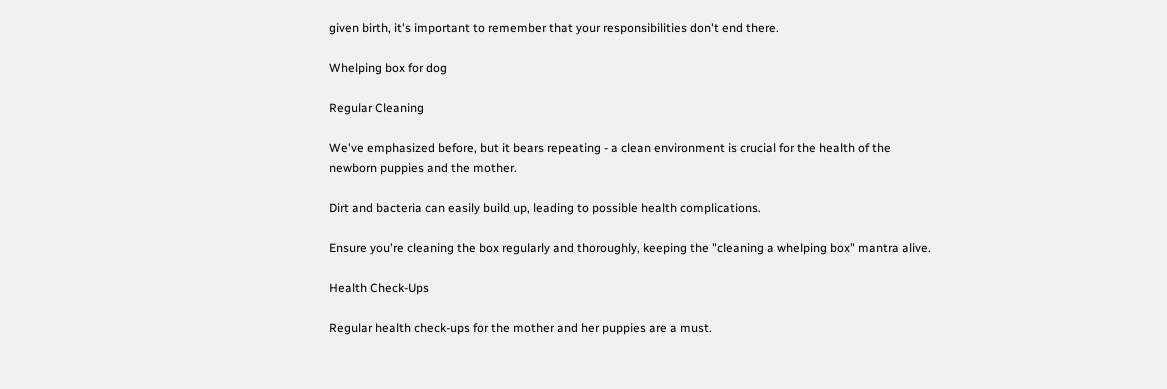given birth, it's important to remember that your responsibilities don't end there.

Whelping box for dog

Regular Cleaning

We've emphasized before, but it bears repeating - a clean environment is crucial for the health of the newborn puppies and the mother.

Dirt and bacteria can easily build up, leading to possible health complications.

Ensure you're cleaning the box regularly and thoroughly, keeping the "cleaning a whelping box" mantra alive.

Health Check-Ups

Regular health check-ups for the mother and her puppies are a must.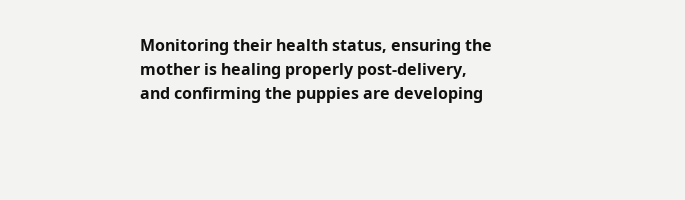Monitoring their health status, ensuring the mother is healing properly post-delivery, and confirming the puppies are developing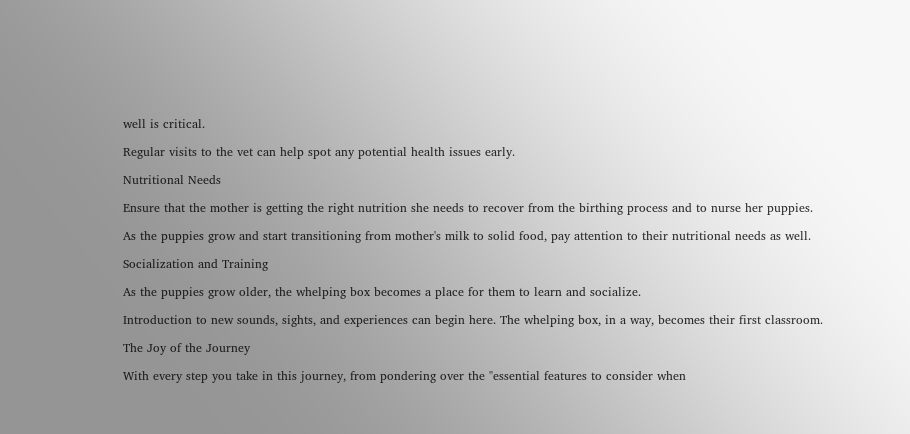well is critical.

Regular visits to the vet can help spot any potential health issues early.

Nutritional Needs

Ensure that the mother is getting the right nutrition she needs to recover from the birthing process and to nurse her puppies.

As the puppies grow and start transitioning from mother's milk to solid food, pay attention to their nutritional needs as well.

Socialization and Training

As the puppies grow older, the whelping box becomes a place for them to learn and socialize.

Introduction to new sounds, sights, and experiences can begin here. The whelping box, in a way, becomes their first classroom.

The Joy of the Journey

With every step you take in this journey, from pondering over the "essential features to consider when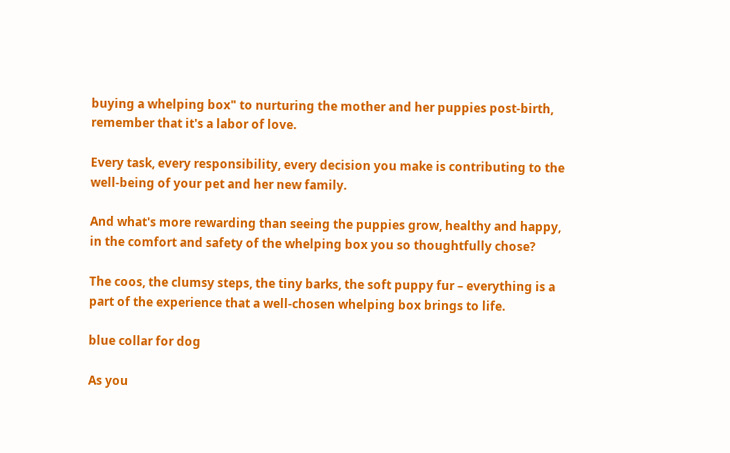buying a whelping box" to nurturing the mother and her puppies post-birth, remember that it's a labor of love.

Every task, every responsibility, every decision you make is contributing to the well-being of your pet and her new family.

And what's more rewarding than seeing the puppies grow, healthy and happy, in the comfort and safety of the whelping box you so thoughtfully chose?

The coos, the clumsy steps, the tiny barks, the soft puppy fur – everything is a part of the experience that a well-chosen whelping box brings to life.

blue collar for dog

As you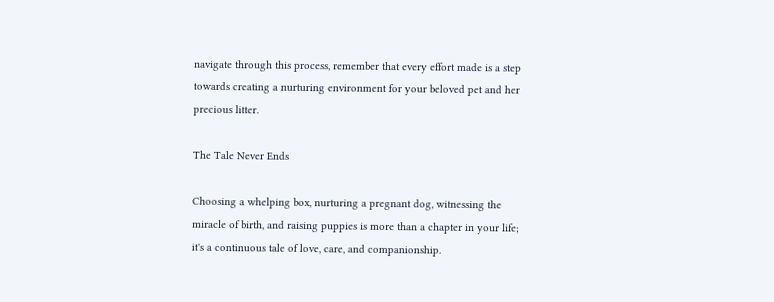navigate through this process, remember that every effort made is a step towards creating a nurturing environment for your beloved pet and her precious litter.

The Tale Never Ends

Choosing a whelping box, nurturing a pregnant dog, witnessing the miracle of birth, and raising puppies is more than a chapter in your life; it's a continuous tale of love, care, and companionship.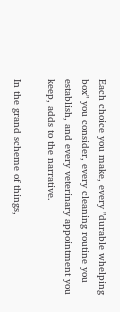Each choice you make, every "durable whelping box" you consider, every cleaning routine you establish, and every veterinary appointment you keep, adds to the narrative.

In the grand scheme of things,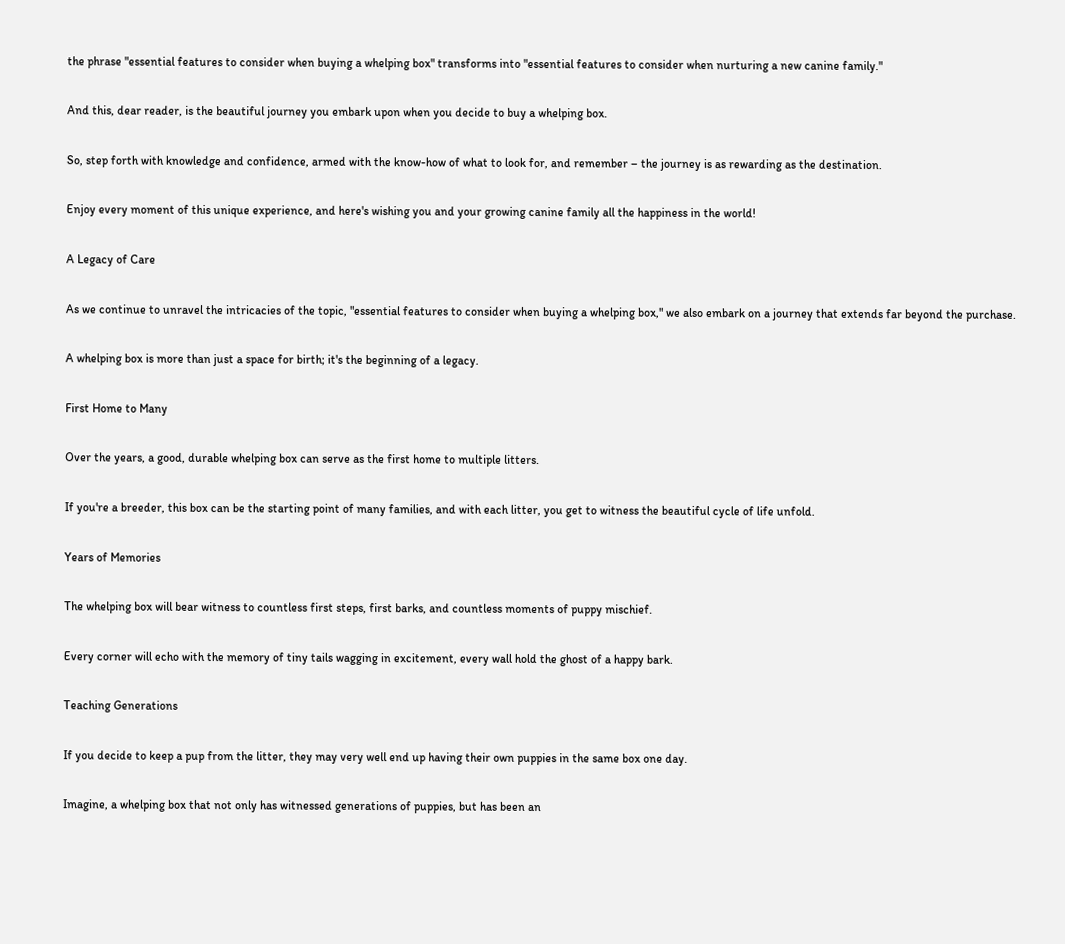the phrase "essential features to consider when buying a whelping box" transforms into "essential features to consider when nurturing a new canine family."

And this, dear reader, is the beautiful journey you embark upon when you decide to buy a whelping box.

So, step forth with knowledge and confidence, armed with the know-how of what to look for, and remember – the journey is as rewarding as the destination.

Enjoy every moment of this unique experience, and here's wishing you and your growing canine family all the happiness in the world!

A Legacy of Care

As we continue to unravel the intricacies of the topic, "essential features to consider when buying a whelping box," we also embark on a journey that extends far beyond the purchase.

A whelping box is more than just a space for birth; it's the beginning of a legacy.

First Home to Many

Over the years, a good, durable whelping box can serve as the first home to multiple litters.

If you're a breeder, this box can be the starting point of many families, and with each litter, you get to witness the beautiful cycle of life unfold.

Years of Memories

The whelping box will bear witness to countless first steps, first barks, and countless moments of puppy mischief.

Every corner will echo with the memory of tiny tails wagging in excitement, every wall hold the ghost of a happy bark.

Teaching Generations

If you decide to keep a pup from the litter, they may very well end up having their own puppies in the same box one day.

Imagine, a whelping box that not only has witnessed generations of puppies, but has been an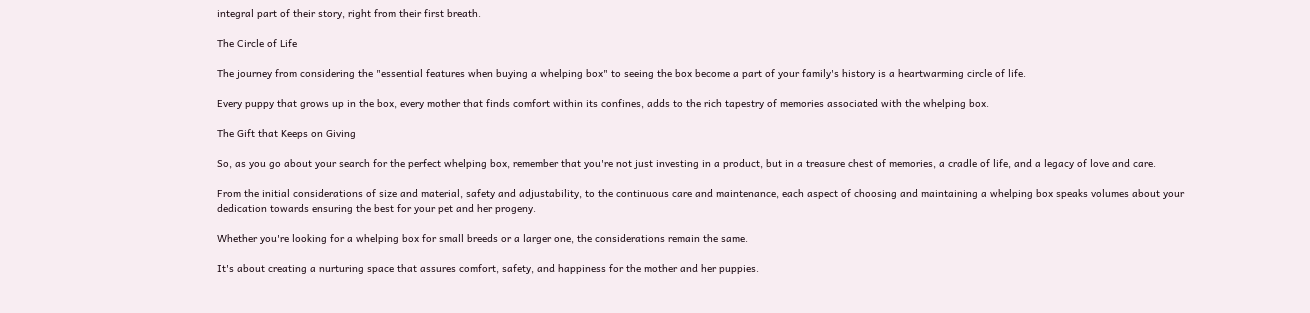integral part of their story, right from their first breath.

The Circle of Life

The journey from considering the "essential features when buying a whelping box" to seeing the box become a part of your family's history is a heartwarming circle of life.

Every puppy that grows up in the box, every mother that finds comfort within its confines, adds to the rich tapestry of memories associated with the whelping box.

The Gift that Keeps on Giving

So, as you go about your search for the perfect whelping box, remember that you're not just investing in a product, but in a treasure chest of memories, a cradle of life, and a legacy of love and care.

From the initial considerations of size and material, safety and adjustability, to the continuous care and maintenance, each aspect of choosing and maintaining a whelping box speaks volumes about your dedication towards ensuring the best for your pet and her progeny.

Whether you're looking for a whelping box for small breeds or a larger one, the considerations remain the same.

It's about creating a nurturing space that assures comfort, safety, and happiness for the mother and her puppies.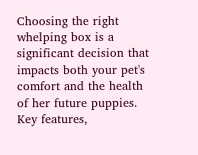Choosing the right whelping box is a significant decision that impacts both your pet's comfort and the health of her future puppies. Key features,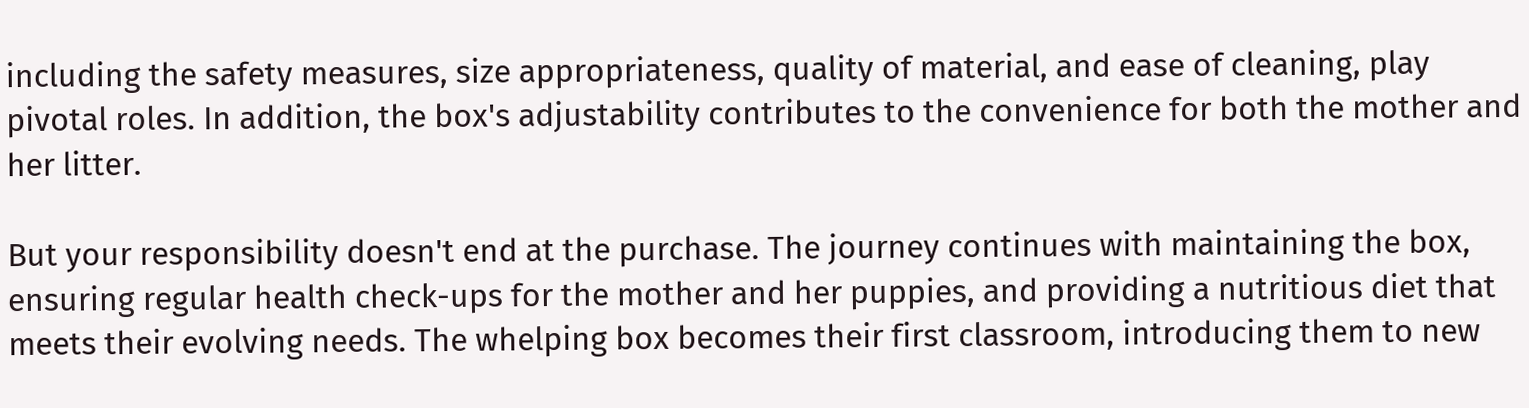including the safety measures, size appropriateness, quality of material, and ease of cleaning, play pivotal roles. In addition, the box's adjustability contributes to the convenience for both the mother and her litter.

But your responsibility doesn't end at the purchase. The journey continues with maintaining the box, ensuring regular health check-ups for the mother and her puppies, and providing a nutritious diet that meets their evolving needs. The whelping box becomes their first classroom, introducing them to new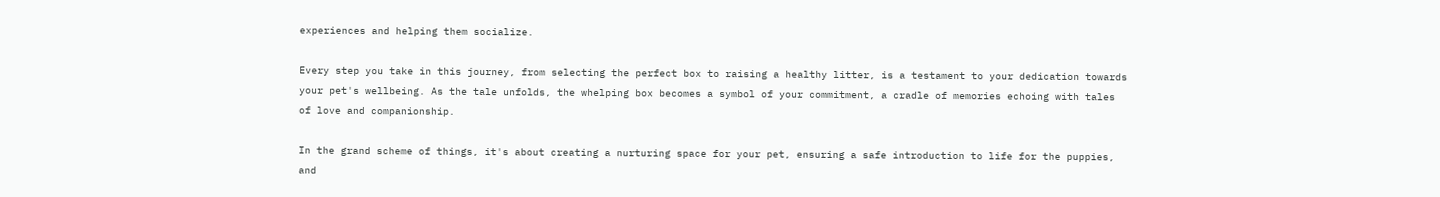experiences and helping them socialize.

Every step you take in this journey, from selecting the perfect box to raising a healthy litter, is a testament to your dedication towards your pet's wellbeing. As the tale unfolds, the whelping box becomes a symbol of your commitment, a cradle of memories echoing with tales of love and companionship.

In the grand scheme of things, it's about creating a nurturing space for your pet, ensuring a safe introduction to life for the puppies, and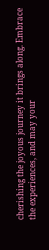cherishing the joyous journey it brings along. Embrace the experiences, and may your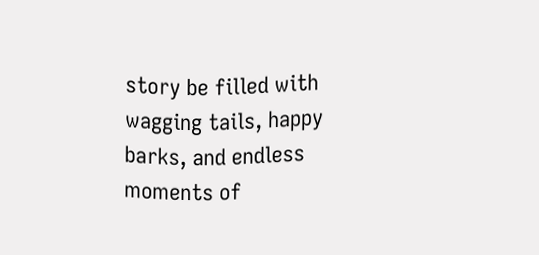story be filled with wagging tails, happy barks, and endless moments of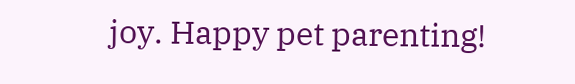joy. Happy pet parenting!